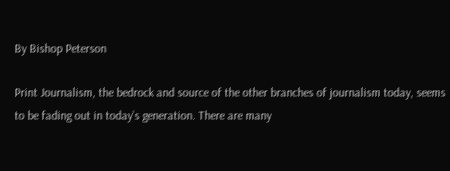By Bishop Peterson

Print Journalism, the bedrock and source of the other branches of journalism today, seems to be fading out in today’s generation. There are many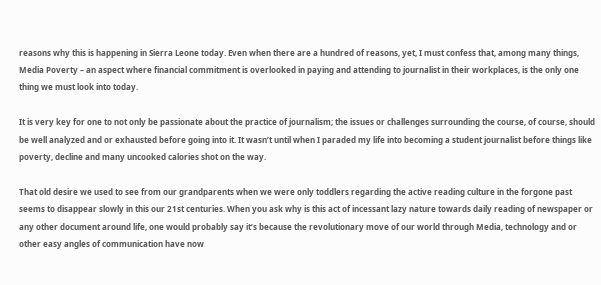reasons why this is happening in Sierra Leone today. Even when there are a hundred of reasons, yet, I must confess that, among many things, Media Poverty – an aspect where financial commitment is overlooked in paying and attending to journalist in their workplaces, is the only one thing we must look into today.

It is very key for one to not only be passionate about the practice of journalism; the issues or challenges surrounding the course, of course, should be well analyzed and or exhausted before going into it. It wasn’t until when I paraded my life into becoming a student journalist before things like poverty, decline and many uncooked calories shot on the way.

That old desire we used to see from our grandparents when we were only toddlers regarding the active reading culture in the forgone past seems to disappear slowly in this our 21st centuries. When you ask why is this act of incessant lazy nature towards daily reading of newspaper or any other document around life, one would probably say it’s because the revolutionary move of our world through Media, technology and or other easy angles of communication have now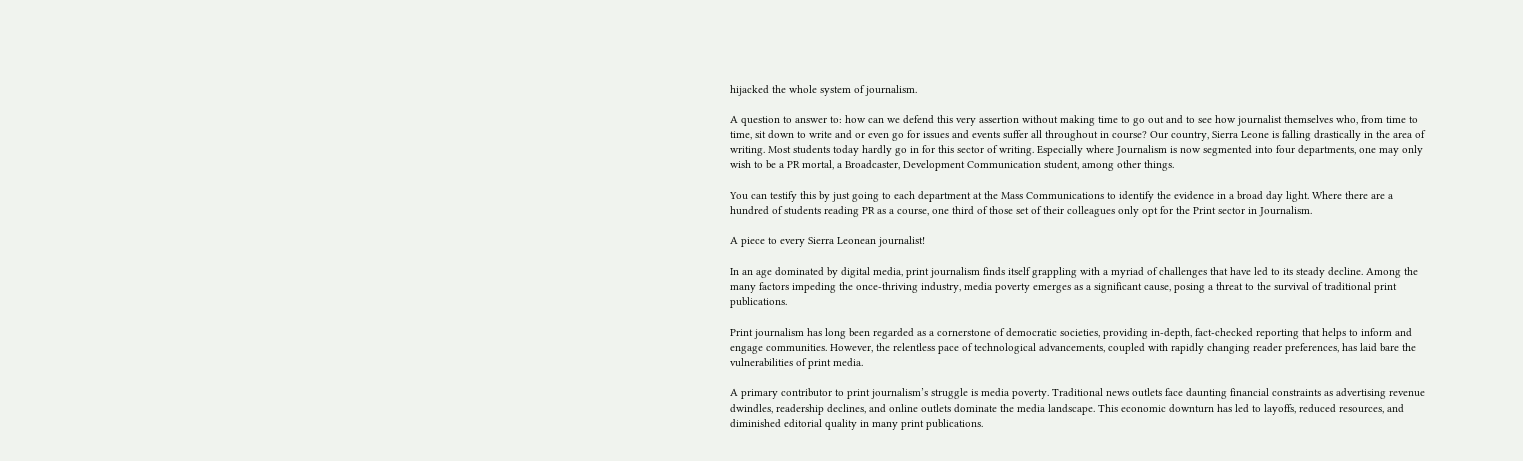hijacked the whole system of journalism.

A question to answer to: how can we defend this very assertion without making time to go out and to see how journalist themselves who, from time to time, sit down to write and or even go for issues and events suffer all throughout in course? Our country, Sierra Leone is falling drastically in the area of writing. Most students today hardly go in for this sector of writing. Especially where Journalism is now segmented into four departments, one may only wish to be a PR mortal, a Broadcaster, Development Communication student, among other things.

You can testify this by just going to each department at the Mass Communications to identify the evidence in a broad day light. Where there are a hundred of students reading PR as a course, one third of those set of their colleagues only opt for the Print sector in Journalism.

A piece to every Sierra Leonean journalist!

In an age dominated by digital media, print journalism finds itself grappling with a myriad of challenges that have led to its steady decline. Among the many factors impeding the once-thriving industry, media poverty emerges as a significant cause, posing a threat to the survival of traditional print publications.

Print journalism has long been regarded as a cornerstone of democratic societies, providing in-depth, fact-checked reporting that helps to inform and engage communities. However, the relentless pace of technological advancements, coupled with rapidly changing reader preferences, has laid bare the vulnerabilities of print media.

A primary contributor to print journalism’s struggle is media poverty. Traditional news outlets face daunting financial constraints as advertising revenue dwindles, readership declines, and online outlets dominate the media landscape. This economic downturn has led to layoffs, reduced resources, and diminished editorial quality in many print publications.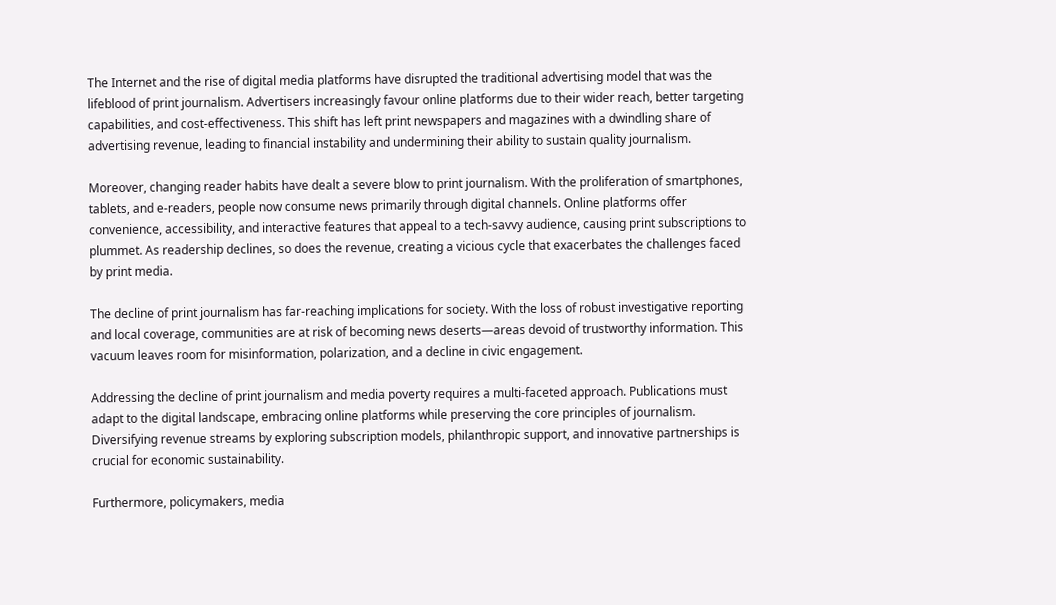The Internet and the rise of digital media platforms have disrupted the traditional advertising model that was the lifeblood of print journalism. Advertisers increasingly favour online platforms due to their wider reach, better targeting capabilities, and cost-effectiveness. This shift has left print newspapers and magazines with a dwindling share of advertising revenue, leading to financial instability and undermining their ability to sustain quality journalism.

Moreover, changing reader habits have dealt a severe blow to print journalism. With the proliferation of smartphones, tablets, and e-readers, people now consume news primarily through digital channels. Online platforms offer convenience, accessibility, and interactive features that appeal to a tech-savvy audience, causing print subscriptions to plummet. As readership declines, so does the revenue, creating a vicious cycle that exacerbates the challenges faced by print media.

The decline of print journalism has far-reaching implications for society. With the loss of robust investigative reporting and local coverage, communities are at risk of becoming news deserts—areas devoid of trustworthy information. This vacuum leaves room for misinformation, polarization, and a decline in civic engagement.

Addressing the decline of print journalism and media poverty requires a multi-faceted approach. Publications must adapt to the digital landscape, embracing online platforms while preserving the core principles of journalism. Diversifying revenue streams by exploring subscription models, philanthropic support, and innovative partnerships is crucial for economic sustainability.

Furthermore, policymakers, media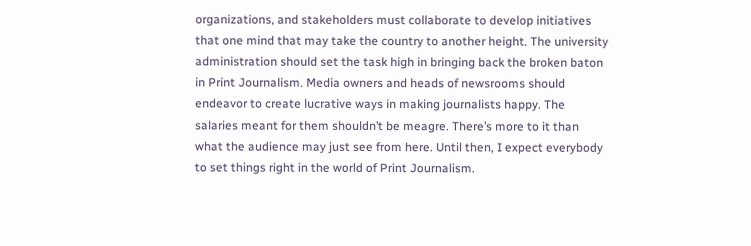organizations, and stakeholders must collaborate to develop initiatives that one mind that may take the country to another height. The university administration should set the task high in bringing back the broken baton in Print Journalism. Media owners and heads of newsrooms should endeavor to create lucrative ways in making journalists happy. The salaries meant for them shouldn’t be meagre. There’s more to it than what the audience may just see from here. Until then, I expect everybody to set things right in the world of Print Journalism.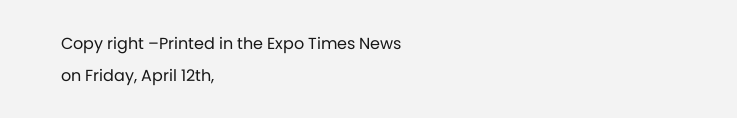Copy right –Printed in the Expo Times News on Friday, April 12th,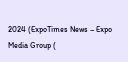2024 (ExpoTimes News – Expo Media Group (